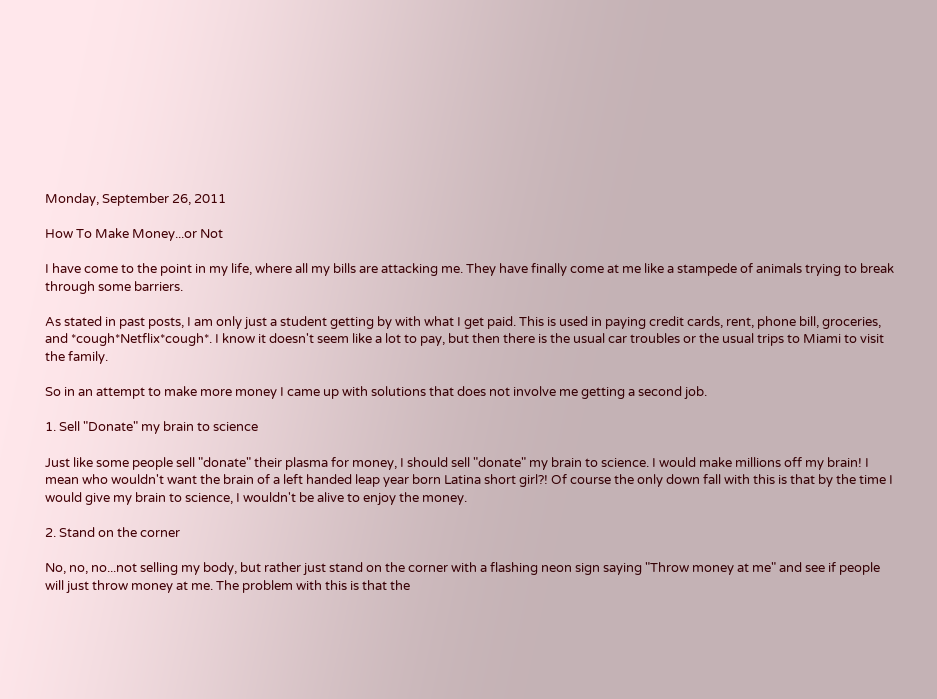Monday, September 26, 2011

How To Make Money...or Not

I have come to the point in my life, where all my bills are attacking me. They have finally come at me like a stampede of animals trying to break through some barriers.

As stated in past posts, I am only just a student getting by with what I get paid. This is used in paying credit cards, rent, phone bill, groceries, and *cough*Netflix*cough*. I know it doesn't seem like a lot to pay, but then there is the usual car troubles or the usual trips to Miami to visit the family.

So in an attempt to make more money I came up with solutions that does not involve me getting a second job.

1. Sell "Donate" my brain to science

Just like some people sell "donate" their plasma for money, I should sell "donate" my brain to science. I would make millions off my brain! I mean who wouldn't want the brain of a left handed leap year born Latina short girl?! Of course the only down fall with this is that by the time I would give my brain to science, I wouldn't be alive to enjoy the money.

2. Stand on the corner

No, no, no...not selling my body, but rather just stand on the corner with a flashing neon sign saying "Throw money at me" and see if people will just throw money at me. The problem with this is that the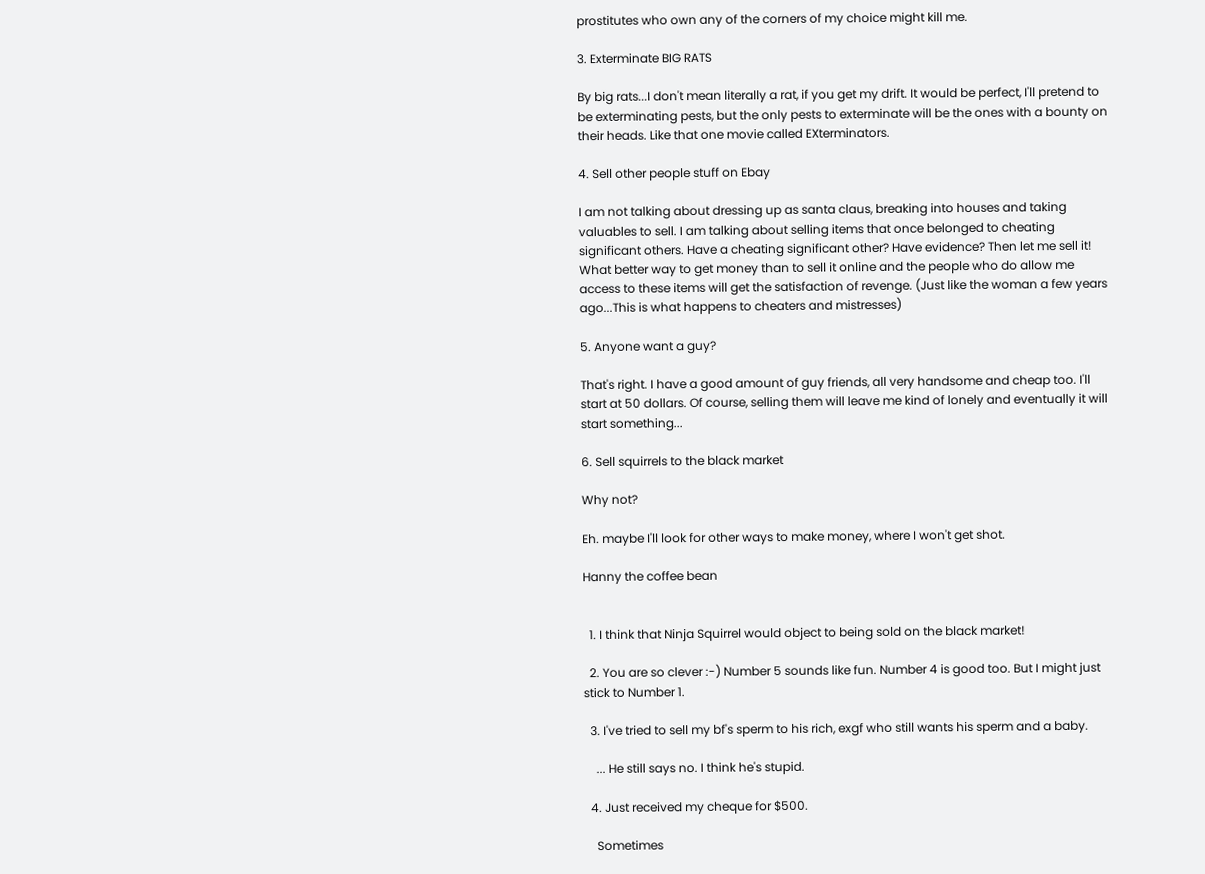prostitutes who own any of the corners of my choice might kill me.

3. Exterminate BIG RATS

By big rats...I don't mean literally a rat, if you get my drift. It would be perfect, I'll pretend to be exterminating pests, but the only pests to exterminate will be the ones with a bounty on their heads. Like that one movie called EXterminators.

4. Sell other people stuff on Ebay

I am not talking about dressing up as santa claus, breaking into houses and taking valuables to sell. I am talking about selling items that once belonged to cheating significant others. Have a cheating significant other? Have evidence? Then let me sell it! What better way to get money than to sell it online and the people who do allow me access to these items will get the satisfaction of revenge. (Just like the woman a few years ago...This is what happens to cheaters and mistresses)

5. Anyone want a guy?

That's right. I have a good amount of guy friends, all very handsome and cheap too. I'll start at 50 dollars. Of course, selling them will leave me kind of lonely and eventually it will start something...

6. Sell squirrels to the black market

Why not?

Eh. maybe I'll look for other ways to make money, where I won't get shot.

Hanny the coffee bean


  1. I think that Ninja Squirrel would object to being sold on the black market!

  2. You are so clever :-) Number 5 sounds like fun. Number 4 is good too. But I might just stick to Number 1.

  3. I've tried to sell my bf's sperm to his rich, exgf who still wants his sperm and a baby.

    ... He still says no. I think he's stupid.

  4. Just received my cheque for $500.

    Sometimes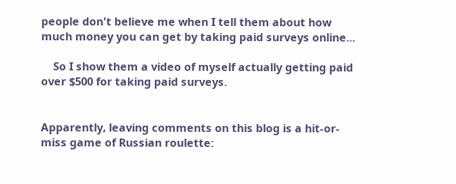people don't believe me when I tell them about how much money you can get by taking paid surveys online...

    So I show them a video of myself actually getting paid over $500 for taking paid surveys.


Apparently, leaving comments on this blog is a hit-or-miss game of Russian roulette: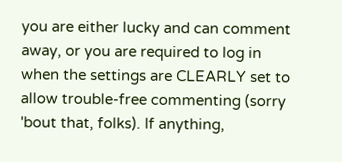you are either lucky and can comment away, or you are required to log in when the settings are CLEARLY set to allow trouble-free commenting (sorry 'bout that, folks). If anything,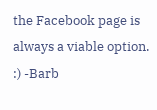the Facebook page is always a viable option. :) -Barb